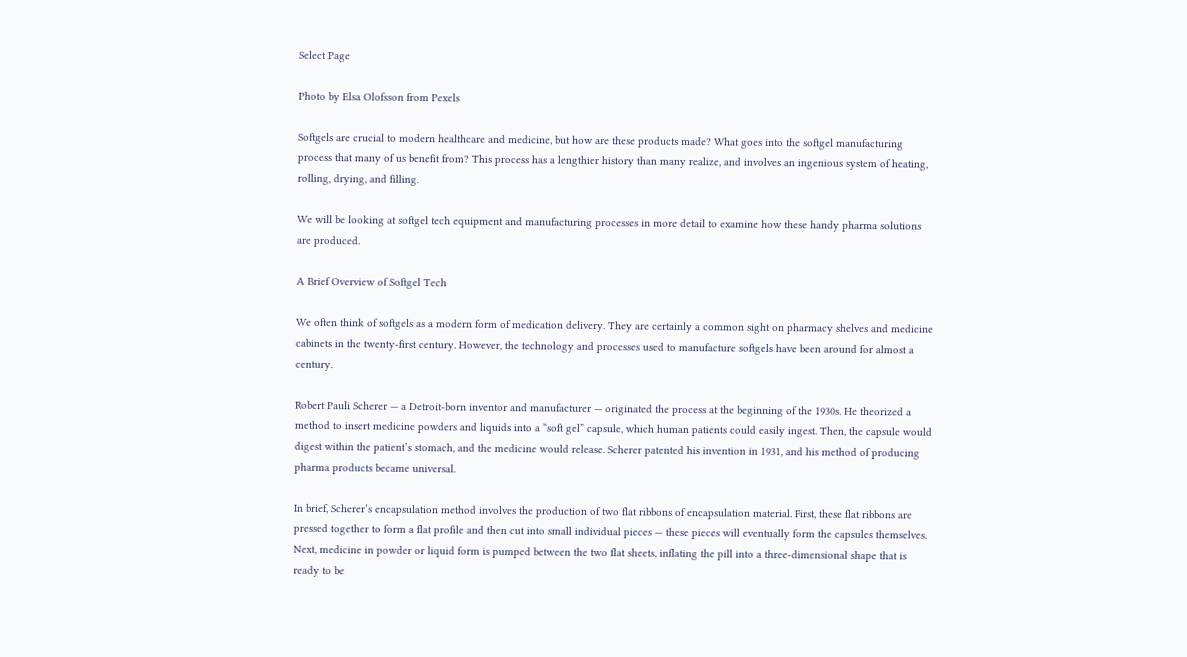Select Page

Photo by Elsa Olofsson from Pexels

Softgels are crucial to modern healthcare and medicine, but how are these products made? What goes into the softgel manufacturing process that many of us benefit from? This process has a lengthier history than many realize, and involves an ingenious system of heating, rolling, drying, and filling.

We will be looking at softgel tech equipment and manufacturing processes in more detail to examine how these handy pharma solutions are produced.

A Brief Overview of Softgel Tech

We often think of softgels as a modern form of medication delivery. They are certainly a common sight on pharmacy shelves and medicine cabinets in the twenty-first century. However, the technology and processes used to manufacture softgels have been around for almost a century.

Robert Pauli Scherer — a Detroit-born inventor and manufacturer — originated the process at the beginning of the 1930s. He theorized a method to insert medicine powders and liquids into a “soft gel” capsule, which human patients could easily ingest. Then, the capsule would digest within the patient’s stomach, and the medicine would release. Scherer patented his invention in 1931, and his method of producing pharma products became universal.

In brief, Scherer’s encapsulation method involves the production of two flat ribbons of encapsulation material. First, these flat ribbons are pressed together to form a flat profile and then cut into small individual pieces — these pieces will eventually form the capsules themselves. Next, medicine in powder or liquid form is pumped between the two flat sheets, inflating the pill into a three-dimensional shape that is ready to be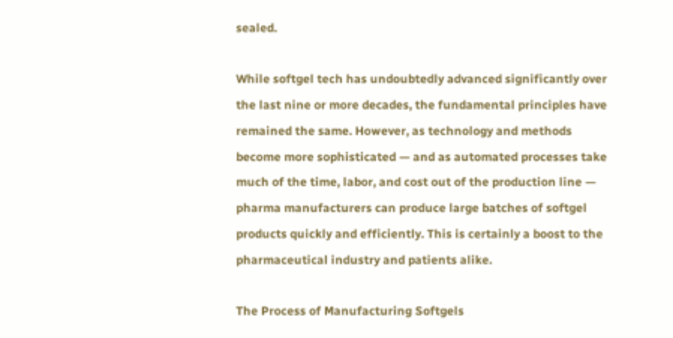sealed.

While softgel tech has undoubtedly advanced significantly over the last nine or more decades, the fundamental principles have remained the same. However, as technology and methods become more sophisticated — and as automated processes take much of the time, labor, and cost out of the production line — pharma manufacturers can produce large batches of softgel products quickly and efficiently. This is certainly a boost to the pharmaceutical industry and patients alike.

The Process of Manufacturing Softgels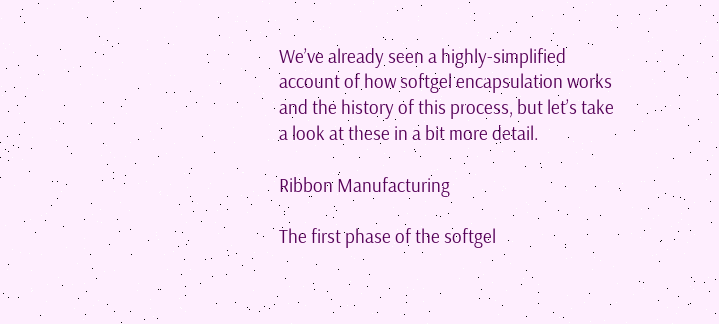We’ve already seen a highly-simplified account of how softgel encapsulation works and the history of this process, but let’s take a look at these in a bit more detail.

Ribbon Manufacturing

The first phase of the softgel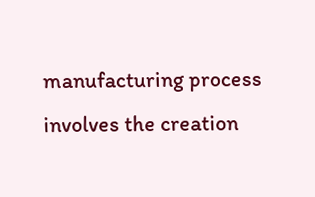manufacturing process involves the creation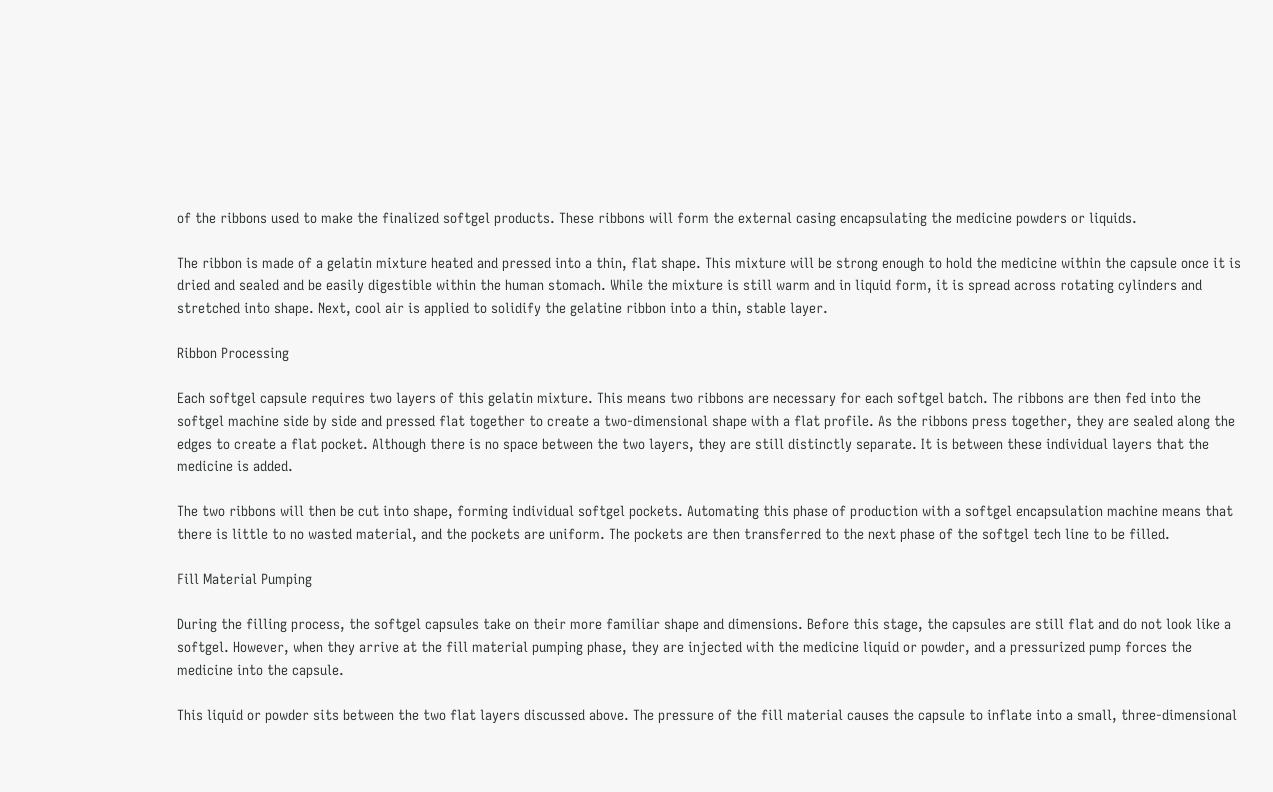of the ribbons used to make the finalized softgel products. These ribbons will form the external casing encapsulating the medicine powders or liquids.

The ribbon is made of a gelatin mixture heated and pressed into a thin, flat shape. This mixture will be strong enough to hold the medicine within the capsule once it is dried and sealed and be easily digestible within the human stomach. While the mixture is still warm and in liquid form, it is spread across rotating cylinders and stretched into shape. Next, cool air is applied to solidify the gelatine ribbon into a thin, stable layer.

Ribbon Processing

Each softgel capsule requires two layers of this gelatin mixture. This means two ribbons are necessary for each softgel batch. The ribbons are then fed into the softgel machine side by side and pressed flat together to create a two-dimensional shape with a flat profile. As the ribbons press together, they are sealed along the edges to create a flat pocket. Although there is no space between the two layers, they are still distinctly separate. It is between these individual layers that the medicine is added.

The two ribbons will then be cut into shape, forming individual softgel pockets. Automating this phase of production with a softgel encapsulation machine means that there is little to no wasted material, and the pockets are uniform. The pockets are then transferred to the next phase of the softgel tech line to be filled.

Fill Material Pumping

During the filling process, the softgel capsules take on their more familiar shape and dimensions. Before this stage, the capsules are still flat and do not look like a softgel. However, when they arrive at the fill material pumping phase, they are injected with the medicine liquid or powder, and a pressurized pump forces the medicine into the capsule.

This liquid or powder sits between the two flat layers discussed above. The pressure of the fill material causes the capsule to inflate into a small, three-dimensional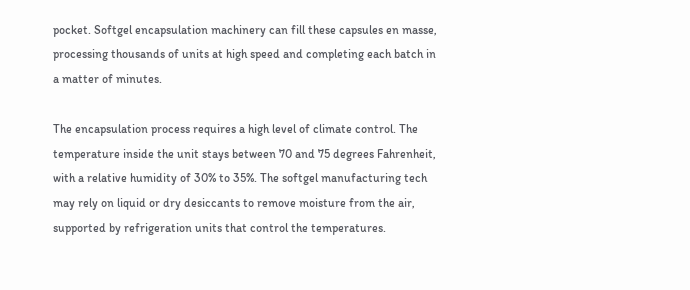pocket. Softgel encapsulation machinery can fill these capsules en masse, processing thousands of units at high speed and completing each batch in a matter of minutes.

The encapsulation process requires a high level of climate control. The temperature inside the unit stays between 70 and 75 degrees Fahrenheit, with a relative humidity of 30% to 35%. The softgel manufacturing tech may rely on liquid or dry desiccants to remove moisture from the air, supported by refrigeration units that control the temperatures.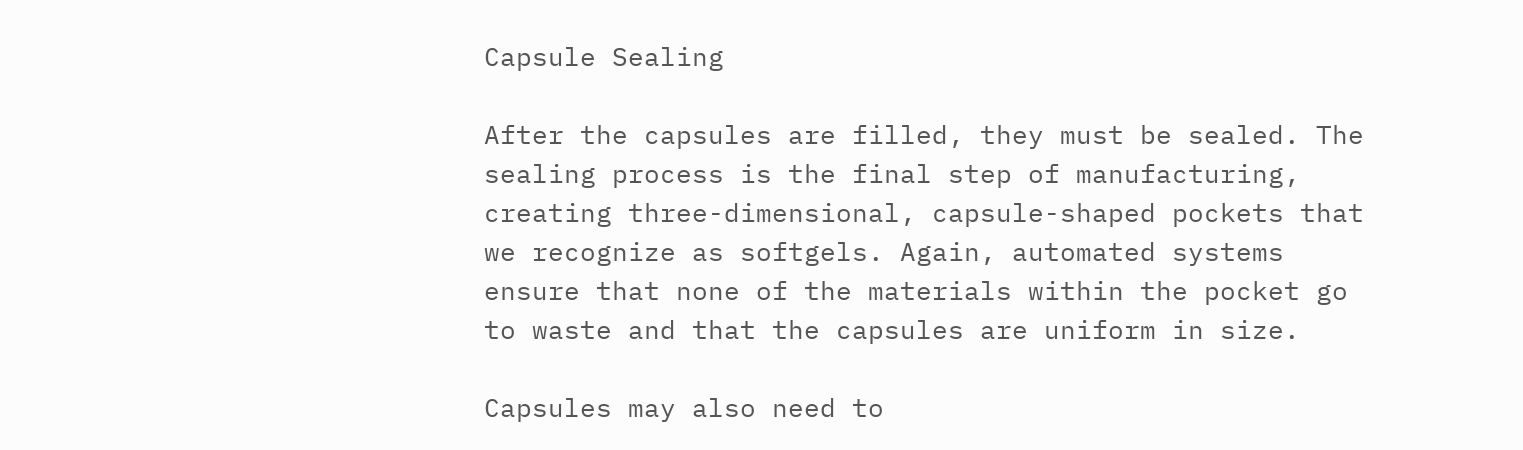Capsule Sealing

After the capsules are filled, they must be sealed. The sealing process is the final step of manufacturing, creating three-dimensional, capsule-shaped pockets that we recognize as softgels. Again, automated systems ensure that none of the materials within the pocket go to waste and that the capsules are uniform in size.

Capsules may also need to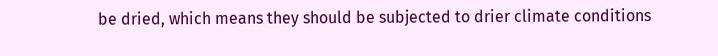be dried, which means they should be subjected to drier climate conditions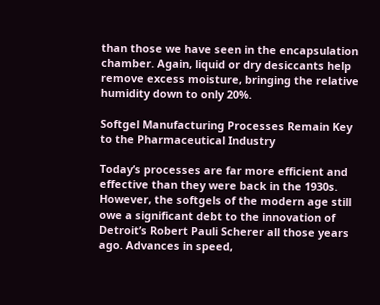than those we have seen in the encapsulation chamber. Again, liquid or dry desiccants help remove excess moisture, bringing the relative humidity down to only 20%.

Softgel Manufacturing Processes Remain Key to the Pharmaceutical Industry

Today’s processes are far more efficient and effective than they were back in the 1930s. However, the softgels of the modern age still owe a significant debt to the innovation of Detroit’s Robert Pauli Scherer all those years ago. Advances in speed,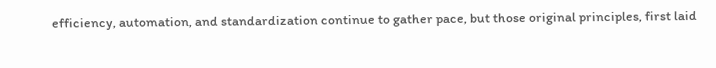efficiency, automation, and standardization continue to gather pace, but those original principles, first laid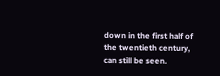down in the first half of the twentieth century, can still be seen.